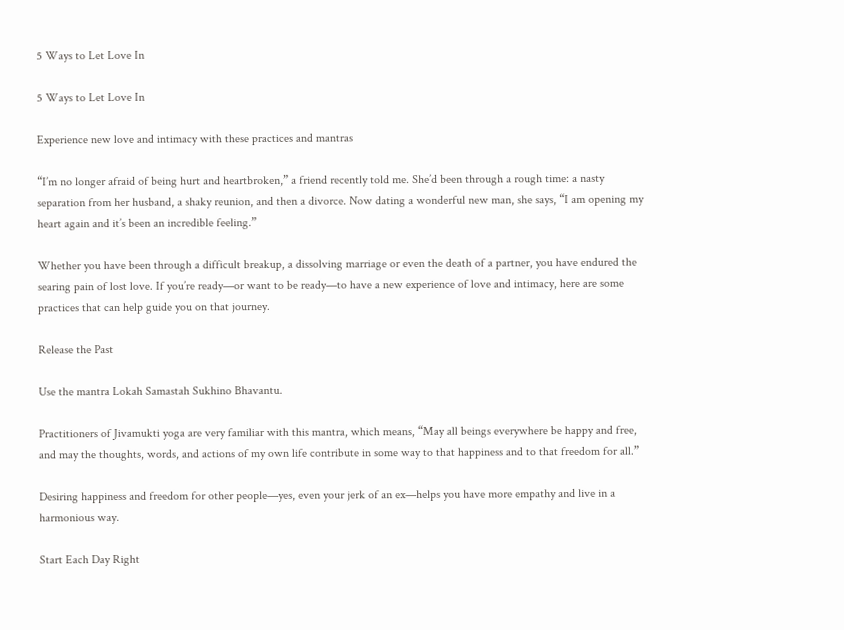5 Ways to Let Love In

5 Ways to Let Love In

Experience new love and intimacy with these practices and mantras

“I’m no longer afraid of being hurt and heartbroken,” a friend recently told me. She’d been through a rough time: a nasty separation from her husband, a shaky reunion, and then a divorce. Now dating a wonderful new man, she says, “I am opening my heart again and it’s been an incredible feeling.”

Whether you have been through a difficult breakup, a dissolving marriage or even the death of a partner, you have endured the searing pain of lost love. If you’re ready—or want to be ready—to have a new experience of love and intimacy, here are some practices that can help guide you on that journey.

Release the Past

Use the mantra Lokah Samastah Sukhino Bhavantu.

Practitioners of Jivamukti yoga are very familiar with this mantra, which means, “May all beings everywhere be happy and free, and may the thoughts, words, and actions of my own life contribute in some way to that happiness and to that freedom for all.”

Desiring happiness and freedom for other people—yes, even your jerk of an ex—helps you have more empathy and live in a harmonious way.

Start Each Day Right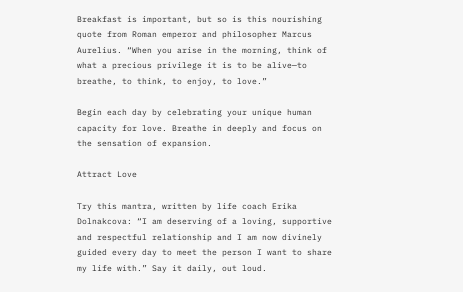Breakfast is important, but so is this nourishing quote from Roman emperor and philosopher Marcus Aurelius. “When you arise in the morning, think of what a precious privilege it is to be alive—to breathe, to think, to enjoy, to love.”

Begin each day by celebrating your unique human capacity for love. Breathe in deeply and focus on the sensation of expansion.

Attract Love

Try this mantra, written by life coach Erika Dolnakcova: “I am deserving of a loving, supportive and respectful relationship and I am now divinely guided every day to meet the person I want to share my life with.” Say it daily, out loud.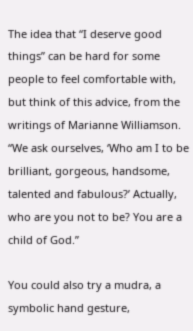The idea that “I deserve good things” can be hard for some people to feel comfortable with, but think of this advice, from the writings of Marianne Williamson. “We ask ourselves, ‘Who am I to be brilliant, gorgeous, handsome, talented and fabulous?’ Actually, who are you not to be? You are a child of God.”

You could also try a mudra, a symbolic hand gesture,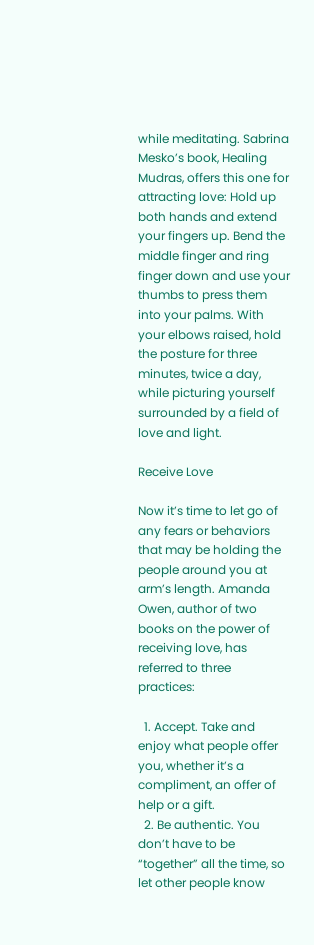while meditating. Sabrina Mesko’s book, Healing Mudras, offers this one for attracting love: Hold up both hands and extend your fingers up. Bend the middle finger and ring finger down and use your thumbs to press them into your palms. With your elbows raised, hold the posture for three minutes, twice a day, while picturing yourself surrounded by a field of love and light.

Receive Love

Now it’s time to let go of any fears or behaviors that may be holding the people around you at arm’s length. Amanda Owen, author of two books on the power of receiving love, has referred to three practices:

  1. Accept. Take and enjoy what people offer you, whether it’s a compliment, an offer of help or a gift.
  2. Be authentic. You don’t have to be “together” all the time, so let other people know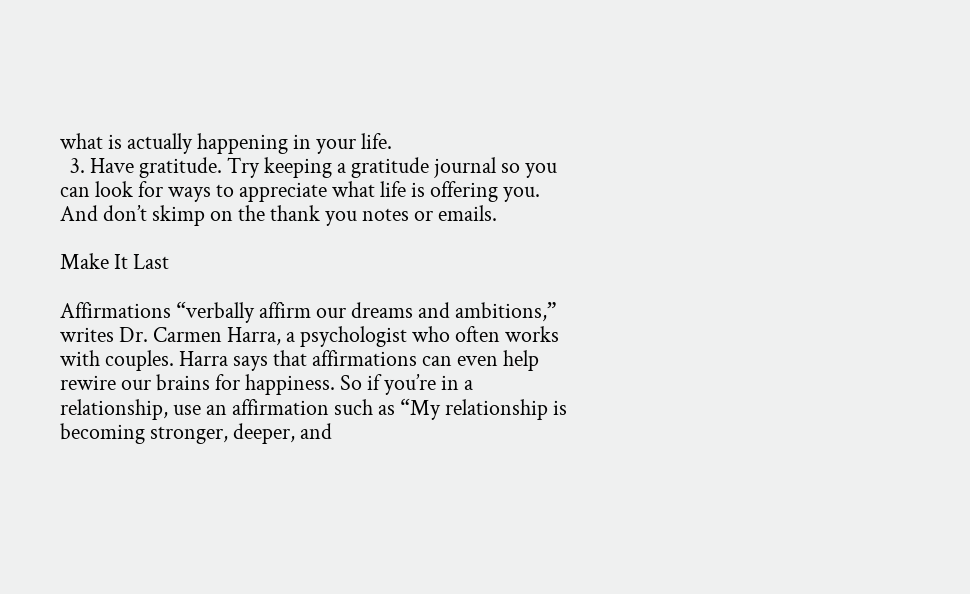what is actually happening in your life.
  3. Have gratitude. Try keeping a gratitude journal so you can look for ways to appreciate what life is offering you. And don’t skimp on the thank you notes or emails.

Make It Last

Affirmations “verbally affirm our dreams and ambitions,” writes Dr. Carmen Harra, a psychologist who often works with couples. Harra says that affirmations can even help rewire our brains for happiness. So if you’re in a relationship, use an affirmation such as “My relationship is becoming stronger, deeper, and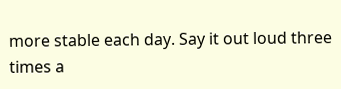more stable each day. Say it out loud three times a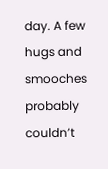day. A few hugs and smooches probably couldn’t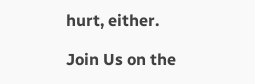hurt, either.

Join Us on the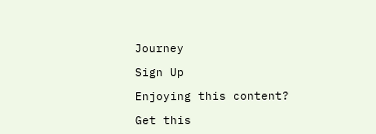Journey

Sign Up

Enjoying this content?

Get this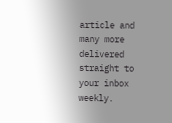article and many more delivered straight to your inbox weekly.